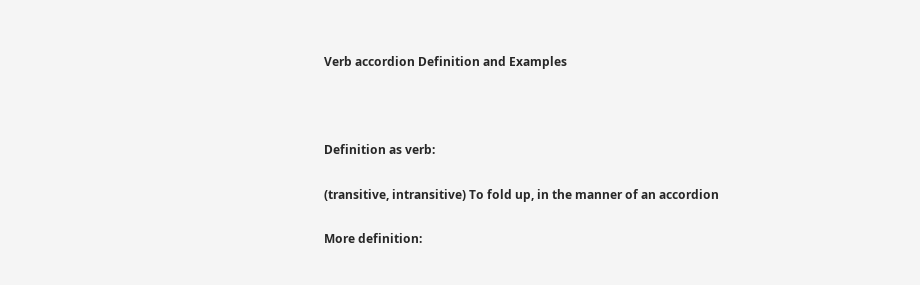Verb accordion Definition and Examples



Definition as verb:

(transitive, intransitive) To fold up, in the manner of an accordion

More definition: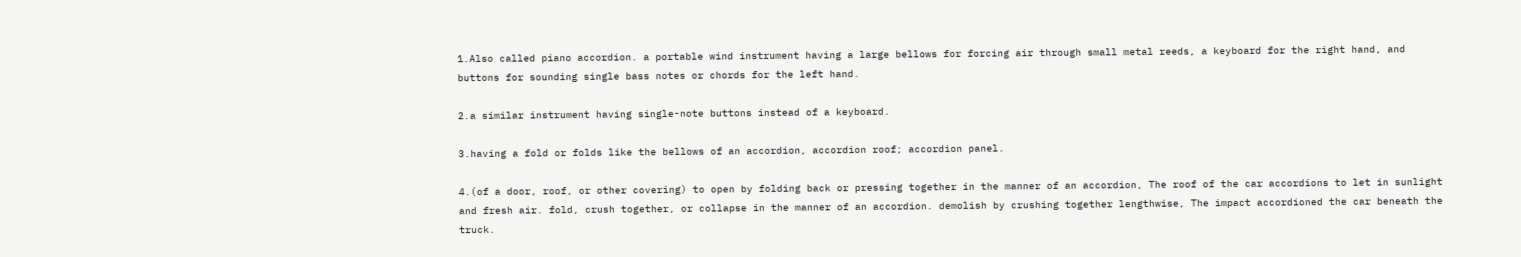1.Also called piano accordion. a portable wind instrument having a large bellows for forcing air through small metal reeds, a keyboard for the right hand, and buttons for sounding single bass notes or chords for the left hand.

2.a similar instrument having single-note buttons instead of a keyboard.

3.having a fold or folds like the bellows of an accordion, accordion roof; accordion panel.

4.(of a door, roof, or other covering) to open by folding back or pressing together in the manner of an accordion, The roof of the car accordions to let in sunlight and fresh air. fold, crush together, or collapse in the manner of an accordion. demolish by crushing together lengthwise, The impact accordioned the car beneath the truck.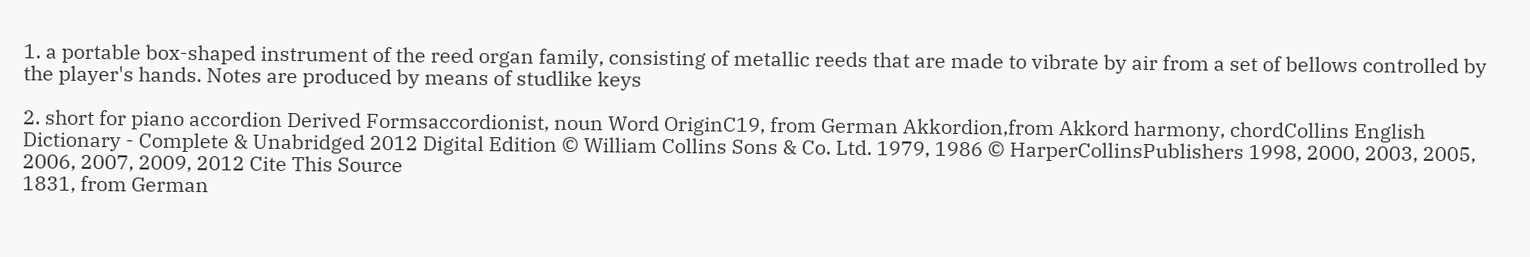1. a portable box-shaped instrument of the reed organ family, consisting of metallic reeds that are made to vibrate by air from a set of bellows controlled by the player's hands. Notes are produced by means of studlike keys

2. short for piano accordion Derived Formsaccordionist, noun Word OriginC19, from German Akkordion,from Akkord harmony, chordCollins English Dictionary - Complete & Unabridged 2012 Digital Edition © William Collins Sons & Co. Ltd. 1979, 1986 © HarperCollinsPublishers 1998, 2000, 2003, 2005, 2006, 2007, 2009, 2012 Cite This Source
1831, from German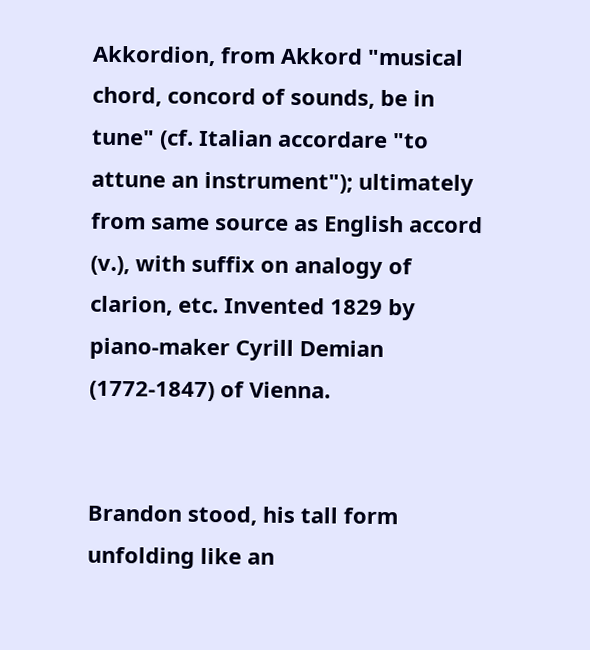Akkordion, from Akkord "musical chord, concord of sounds, be in tune" (cf. Italian accordare "to attune an instrument"); ultimately from same source as English accord (v.), with suffix on analogy of clarion, etc. Invented 1829 by piano-maker Cyrill Demian (1772-1847) of Vienna.


Brandon stood, his tall form unfolding like an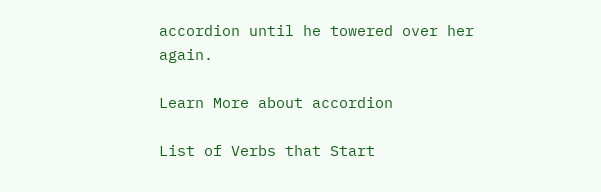accordion until he towered over her again.

Learn More about accordion

List of Verbs that Start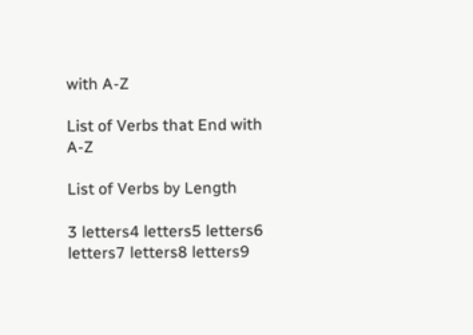with A-Z

List of Verbs that End with A-Z

List of Verbs by Length

3 letters4 letters5 letters6 letters7 letters8 letters9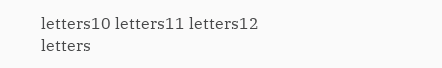letters10 letters11 letters12 letters